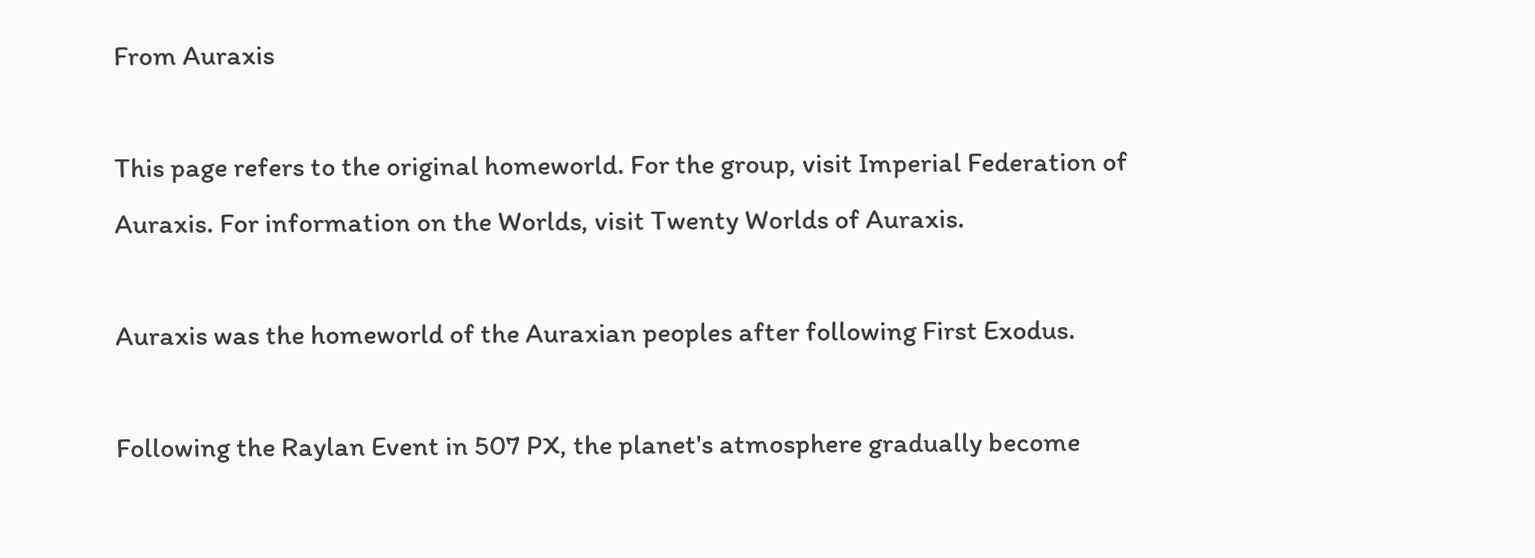From Auraxis

This page refers to the original homeworld. For the group, visit Imperial Federation of Auraxis. For information on the Worlds, visit Twenty Worlds of Auraxis.

Auraxis was the homeworld of the Auraxian peoples after following First Exodus.

Following the Raylan Event in 507 PX, the planet's atmosphere gradually become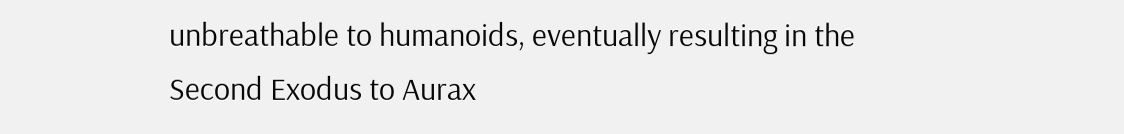unbreathable to humanoids, eventually resulting in the Second Exodus to Aurax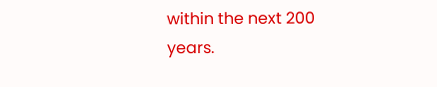within the next 200 years.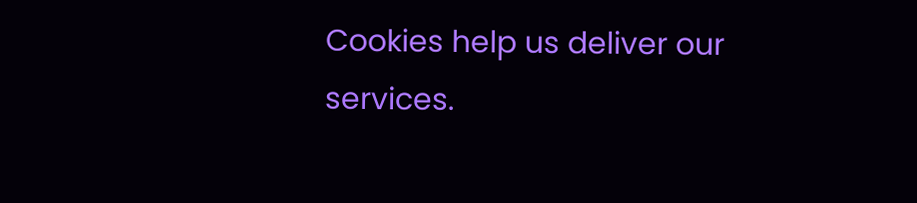Cookies help us deliver our services.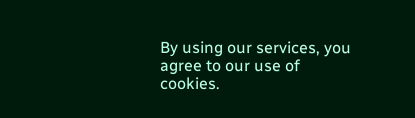By using our services, you agree to our use of cookies.